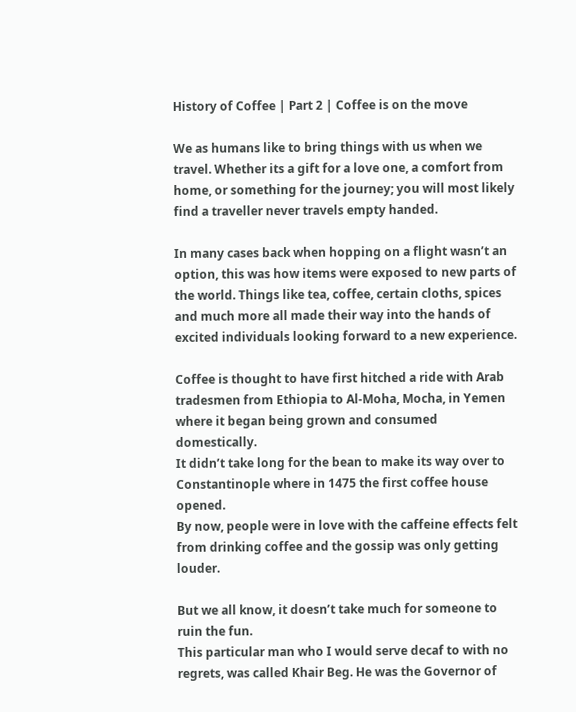History of Coffee | Part 2 | Coffee is on the move

We as humans like to bring things with us when we travel. Whether its a gift for a love one, a comfort from home, or something for the journey; you will most likely find a traveller never travels empty handed.

In many cases back when hopping on a flight wasn’t an option, this was how items were exposed to new parts of the world. Things like tea, coffee, certain cloths, spices and much more all made their way into the hands of excited individuals looking forward to a new experience.

Coffee is thought to have first hitched a ride with Arab tradesmen from Ethiopia to Al-Moha, Mocha, in Yemen where it began being grown and consumed domestically.
It didn’t take long for the bean to make its way over to Constantinople where in 1475 the first coffee house opened.
By now, people were in love with the caffeine effects felt from drinking coffee and the gossip was only getting louder.

But we all know, it doesn’t take much for someone to ruin the fun.
This particular man who I would serve decaf to with no regrets, was called Khair Beg. He was the Governor of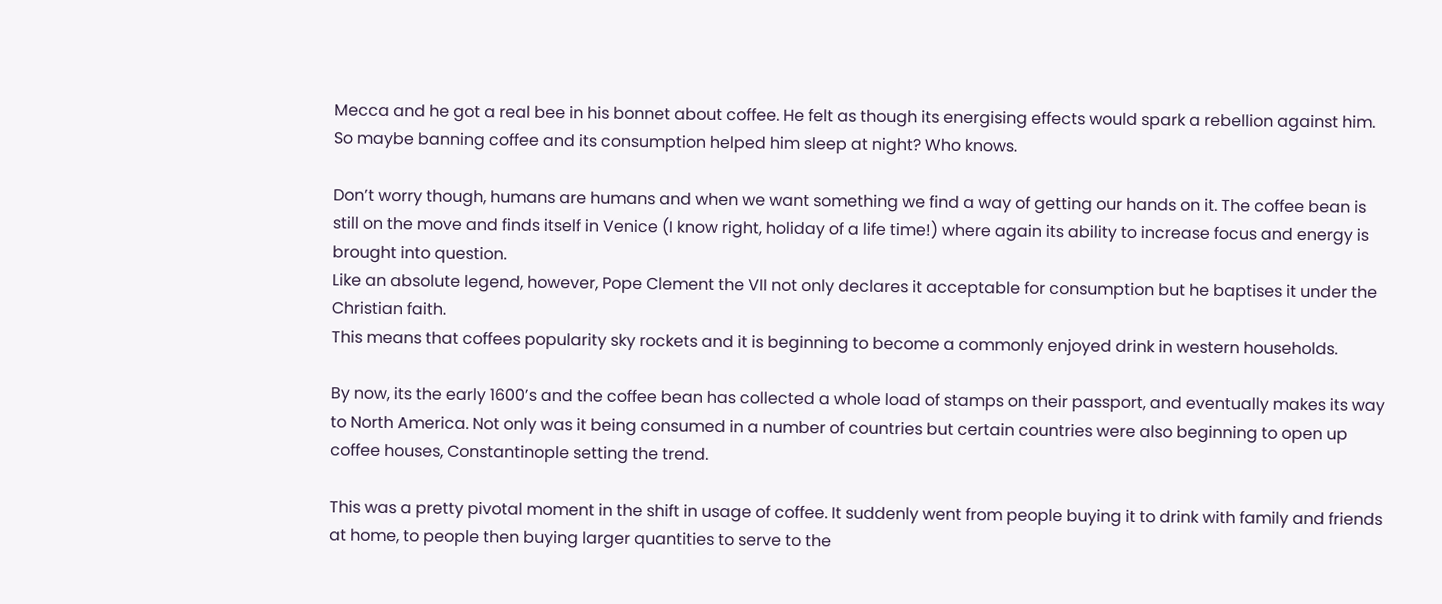Mecca and he got a real bee in his bonnet about coffee. He felt as though its energising effects would spark a rebellion against him. So maybe banning coffee and its consumption helped him sleep at night? Who knows.

Don’t worry though, humans are humans and when we want something we find a way of getting our hands on it. The coffee bean is still on the move and finds itself in Venice (I know right, holiday of a life time!) where again its ability to increase focus and energy is brought into question.
Like an absolute legend, however, Pope Clement the VII not only declares it acceptable for consumption but he baptises it under the Christian faith.
This means that coffees popularity sky rockets and it is beginning to become a commonly enjoyed drink in western households.

By now, its the early 1600’s and the coffee bean has collected a whole load of stamps on their passport, and eventually makes its way to North America. Not only was it being consumed in a number of countries but certain countries were also beginning to open up coffee houses, Constantinople setting the trend.

This was a pretty pivotal moment in the shift in usage of coffee. It suddenly went from people buying it to drink with family and friends at home, to people then buying larger quantities to serve to the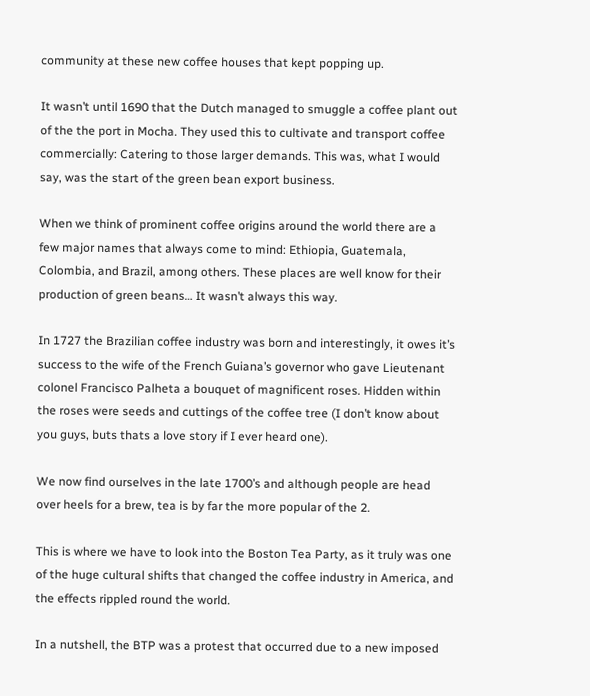community at these new coffee houses that kept popping up.

It wasn’t until 1690 that the Dutch managed to smuggle a coffee plant out of the the port in Mocha. They used this to cultivate and transport coffee commercially: Catering to those larger demands. This was, what I would say, was the start of the green bean export business.

When we think of prominent coffee origins around the world there are a few major names that always come to mind: Ethiopia, Guatemala, Colombia, and Brazil, among others. These places are well know for their production of green beans… It wasn’t always this way.

In 1727 the Brazilian coffee industry was born and interestingly, it owes it’s success to the wife of the French Guiana’s governor who gave Lieutenant colonel Francisco Palheta a bouquet of magnificent roses. Hidden within the roses were seeds and cuttings of the coffee tree (I don’t know about you guys, buts thats a love story if I ever heard one).

We now find ourselves in the late 1700’s and although people are head over heels for a brew, tea is by far the more popular of the 2.

This is where we have to look into the Boston Tea Party, as it truly was one of the huge cultural shifts that changed the coffee industry in America, and the effects rippled round the world.

In a nutshell, the BTP was a protest that occurred due to a new imposed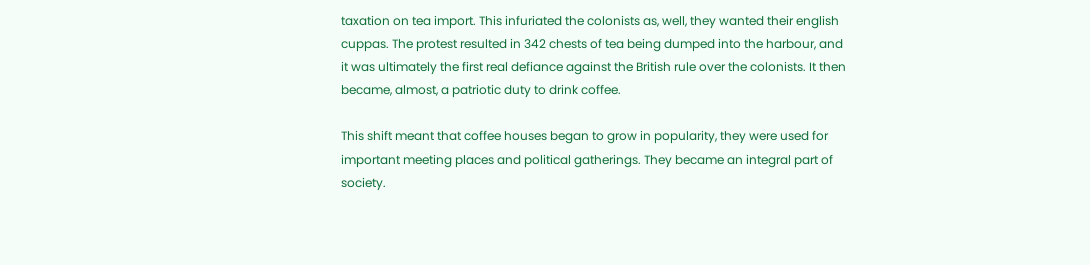taxation on tea import. This infuriated the colonists as, well, they wanted their english cuppas. The protest resulted in 342 chests of tea being dumped into the harbour, and it was ultimately the first real defiance against the British rule over the colonists. It then became, almost, a patriotic duty to drink coffee.

This shift meant that coffee houses began to grow in popularity, they were used for important meeting places and political gatherings. They became an integral part of society.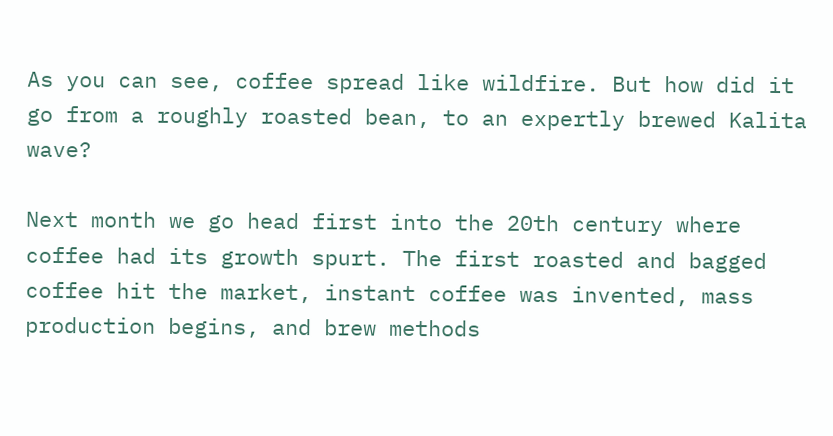As you can see, coffee spread like wildfire. But how did it go from a roughly roasted bean, to an expertly brewed Kalita wave?

Next month we go head first into the 20th century where coffee had its growth spurt. The first roasted and bagged coffee hit the market, instant coffee was invented, mass production begins, and brew methods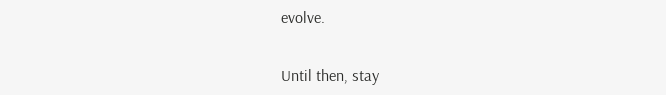evolve.


Until then, stay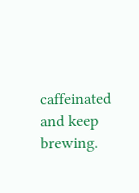caffeinated and keep brewing.